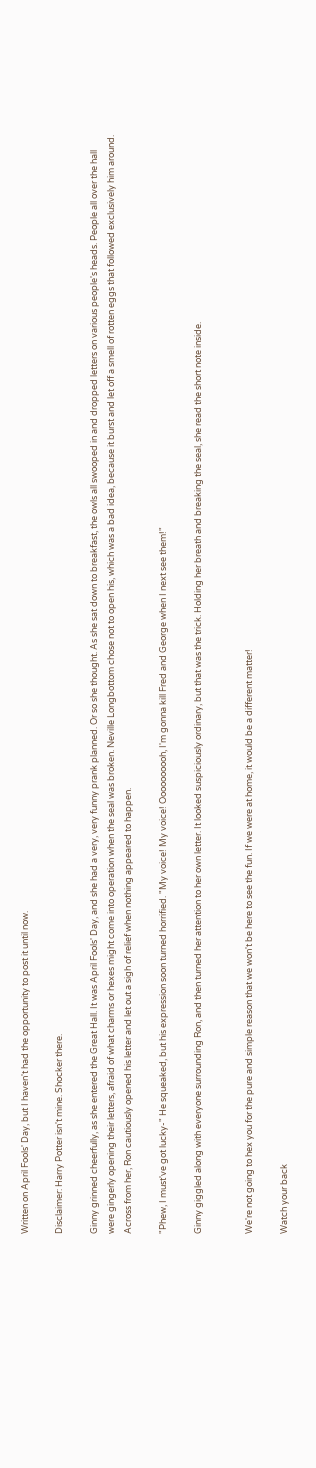Written on April Fools' Day, but I haven't had the opportunity to post it until now.

Disclaimer: Harry Potter isn't mine. Shocker there.

Ginny grinned cheerfully, as she entered the Great Hall. It was April Fools' Day, and she had a very, very funny prank planned. Or so she thought. As she sat down to breakfast, the owls all swooped in and dropped letters on various people's heads. People all over the hall were gingerly opening their letters, afraid of what charms or hexes might come into operation when the seal was broken. Neville Longbottom chose not to open his, which was a bad idea, because it burst and let off a smell of rotten eggs that followed exclusively him around. Across from her, Ron cautiously opened his letter and let out a sigh of relief when nothing appeared to happen.

"Phew, I must've got lucky-" He squeaked, but his expression soon turned horrified. "My voice! My voice! Oooooooooh, I'm gonna kill Fred and George when I next see them!"

Ginny giggled along with everyone surrounding Ron, and then turned her attention to her own letter. It looked suspiciously ordinary, but that was the trick. Holding her breath and breaking the seal, she read the short note inside.


We're not going to hex you for the pure and simple reason that we won't be here to see the fun. If we were at home, it would be a different matter!

Watch your back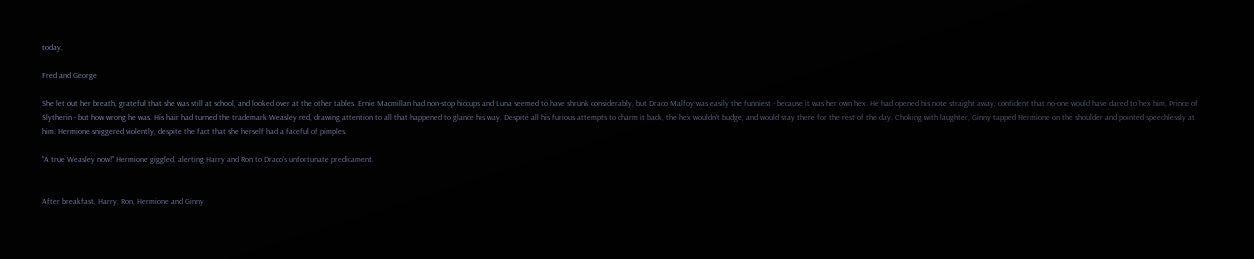today,

Fred and George

She let out her breath, grateful that she was still at school, and looked over at the other tables. Ernie Macmillan had non-stop hiccups and Luna seemed to have shrunk considerably, but Draco Malfoy was easily the funniest - because it was her own hex. He had opened his note straight away, confident that no-one would have dared to hex him, Prince of Slytherin - but how wrong he was. His hair had turned the trademark Weasley red, drawing attention to all that happened to glance his way. Despite all his furious attempts to charm it back, the hex wouldn't budge, and would stay there for the rest of the day. Choking with laughter, Ginny tapped Hermione on the shoulder and pointed speechlessly at him. Hermione sniggered violently, despite the fact that she herself had a faceful of pimples.

"A true Weasley now!" Hermione giggled, alerting Harry and Ron to Draco's unfortunate predicament.


After breakfast, Harry, Ron, Hermione and Ginny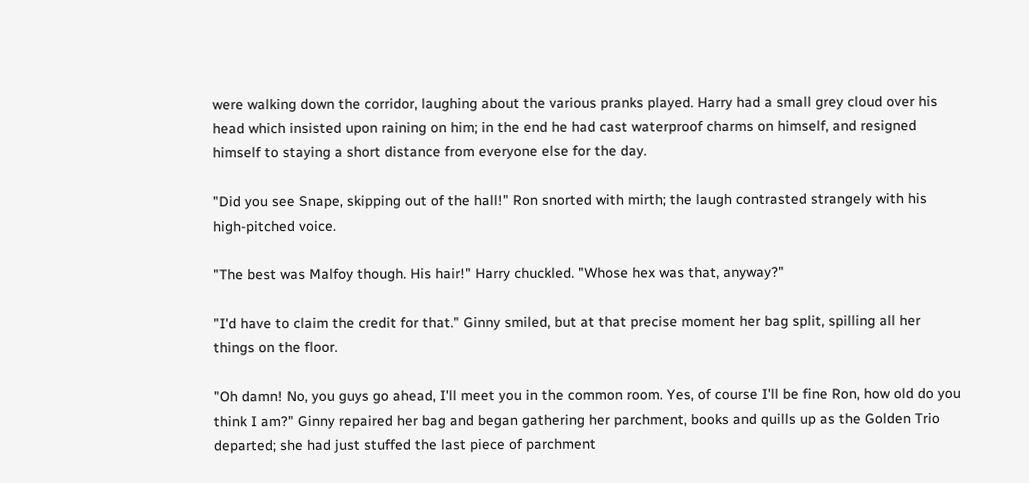were walking down the corridor, laughing about the various pranks played. Harry had a small grey cloud over his head which insisted upon raining on him; in the end he had cast waterproof charms on himself, and resigned himself to staying a short distance from everyone else for the day.

"Did you see Snape, skipping out of the hall!" Ron snorted with mirth; the laugh contrasted strangely with his high-pitched voice.

"The best was Malfoy though. His hair!" Harry chuckled. "Whose hex was that, anyway?"

"I'd have to claim the credit for that." Ginny smiled, but at that precise moment her bag split, spilling all her things on the floor.

"Oh damn! No, you guys go ahead, I'll meet you in the common room. Yes, of course I'll be fine Ron, how old do you think I am?" Ginny repaired her bag and began gathering her parchment, books and quills up as the Golden Trio departed; she had just stuffed the last piece of parchment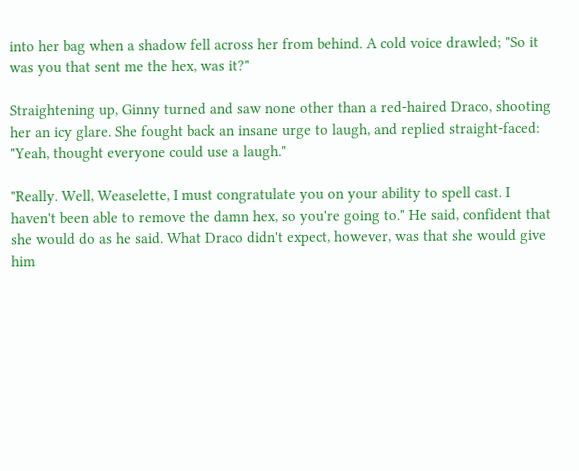into her bag when a shadow fell across her from behind. A cold voice drawled; "So it was you that sent me the hex, was it?"

Straightening up, Ginny turned and saw none other than a red-haired Draco, shooting her an icy glare. She fought back an insane urge to laugh, and replied straight-faced: "Yeah, thought everyone could use a laugh."

"Really. Well, Weaselette, I must congratulate you on your ability to spell cast. I haven't been able to remove the damn hex, so you're going to." He said, confident that she would do as he said. What Draco didn't expect, however, was that she would give him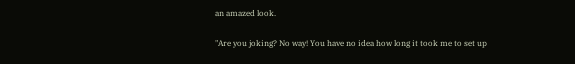an amazed look.

"Are you joking? No way! You have no idea how long it took me to set up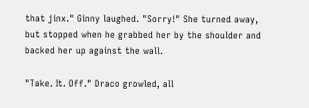that jinx." Ginny laughed. "Sorry!" She turned away, but stopped when he grabbed her by the shoulder and backed her up against the wall.

"Take. It. Off." Draco growled, all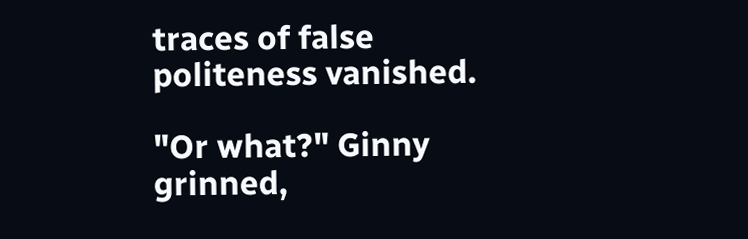traces of false politeness vanished.

"Or what?" Ginny grinned,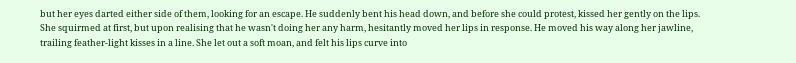but her eyes darted either side of them, looking for an escape. He suddenly bent his head down, and before she could protest, kissed her gently on the lips. She squirmed at first, but upon realising that he wasn't doing her any harm, hesitantly moved her lips in response. He moved his way along her jawline, trailing feather-light kisses in a line. She let out a soft moan, and felt his lips curve into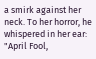a smirk against her neck. To her horror, he whispered in her ear: "April Fool,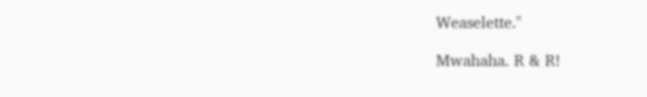Weaselette."

Mwahaha. R & R!